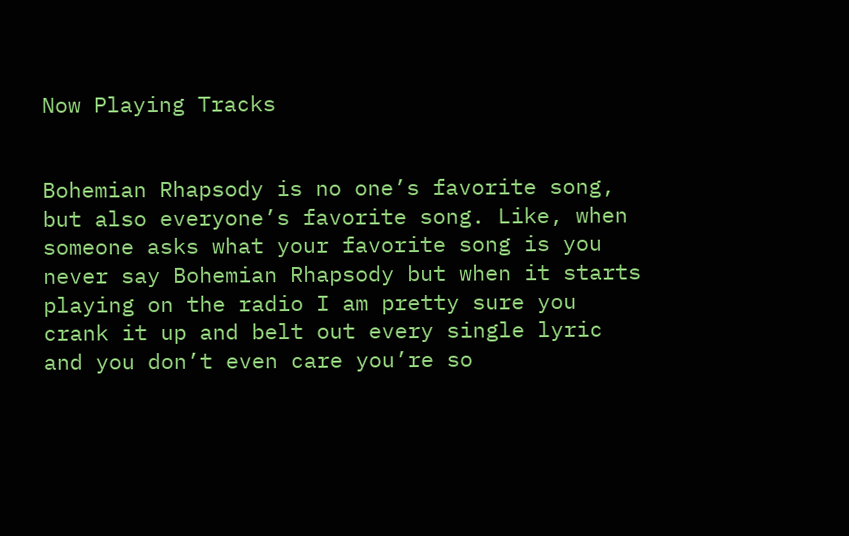Now Playing Tracks


Bohemian Rhapsody is no one’s favorite song, but also everyone’s favorite song. Like, when someone asks what your favorite song is you never say Bohemian Rhapsody but when it starts playing on the radio I am pretty sure you crank it up and belt out every single lyric and you don’t even care you’re so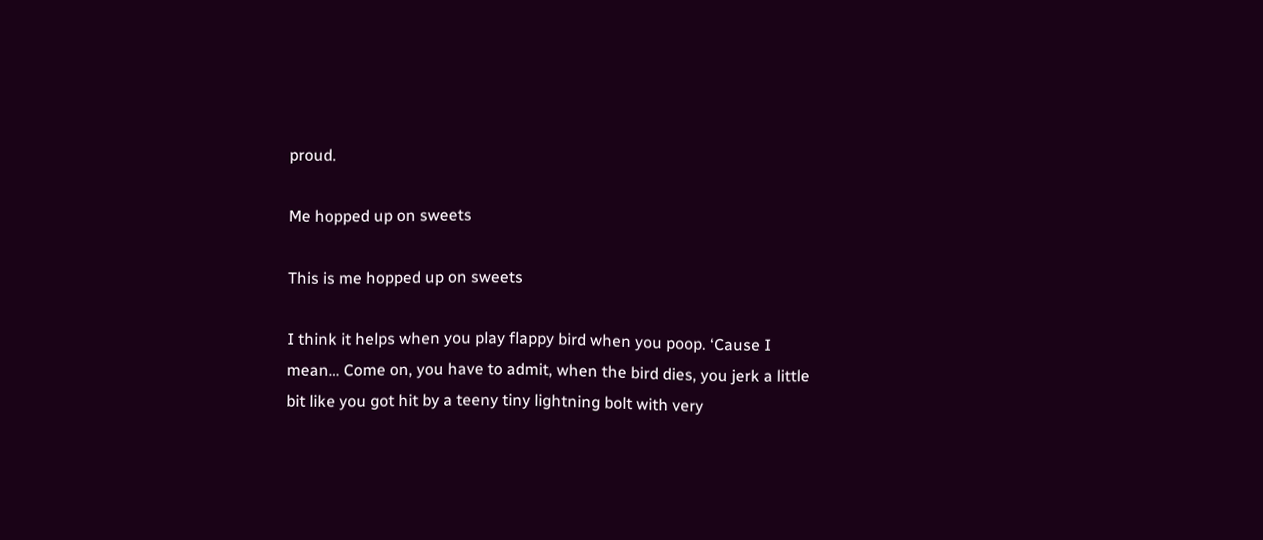proud.

Me hopped up on sweets

This is me hopped up on sweets

I think it helps when you play flappy bird when you poop. ‘Cause I mean… Come on, you have to admit, when the bird dies, you jerk a little bit like you got hit by a teeny tiny lightning bolt with very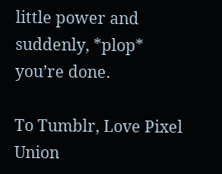little power and suddenly, *plop* you’re done.

To Tumblr, Love Pixel Union